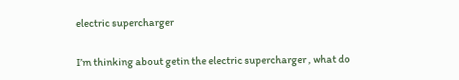electric supercharger

I’m thinking about getin the electric supercharger , what do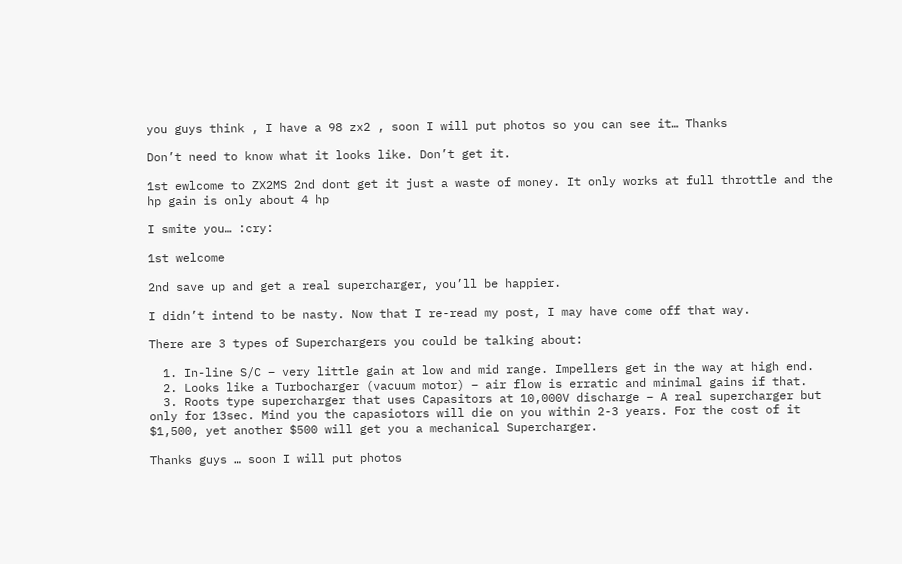you guys think , I have a 98 zx2 , soon I will put photos so you can see it… Thanks

Don’t need to know what it looks like. Don’t get it.

1st ewlcome to ZX2MS 2nd dont get it just a waste of money. It only works at full throttle and the hp gain is only about 4 hp

I smite you… :cry:

1st welcome

2nd save up and get a real supercharger, you’ll be happier.

I didn’t intend to be nasty. Now that I re-read my post, I may have come off that way.

There are 3 types of Superchargers you could be talking about:

  1. In-line S/C – very little gain at low and mid range. Impellers get in the way at high end.
  2. Looks like a Turbocharger (vacuum motor) – air flow is erratic and minimal gains if that.
  3. Roots type supercharger that uses Capasitors at 10,000V discharge – A real supercharger but only for 13sec. Mind you the capasiotors will die on you within 2-3 years. For the cost of it $1,500, yet another $500 will get you a mechanical Supercharger.

Thanks guys … soon I will put photos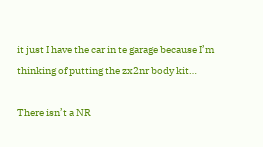it just I have the car in te garage because I’m thinking of putting the zx2nr body kit…

There isn’t a NR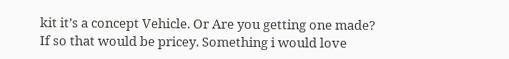kit it’s a concept Vehicle. Or Are you getting one made?
If so that would be pricey. Something i would love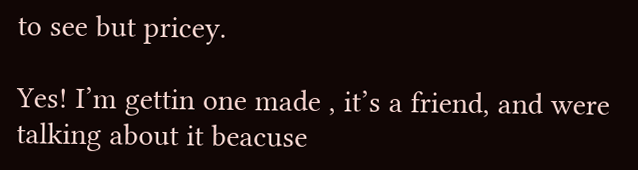to see but pricey.

Yes! I’m gettin one made , it’s a friend, and were talking about it beacuse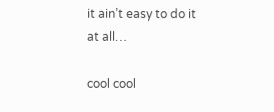it ain’t easy to do it at all…

cool cool